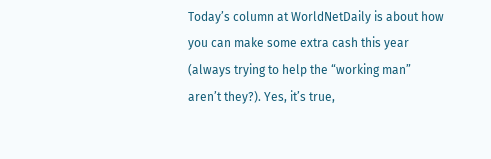Today’s column at WorldNetDaily is about how you can make some extra cash this year (always trying to help the “working man” aren’t they?). Yes, it’s true,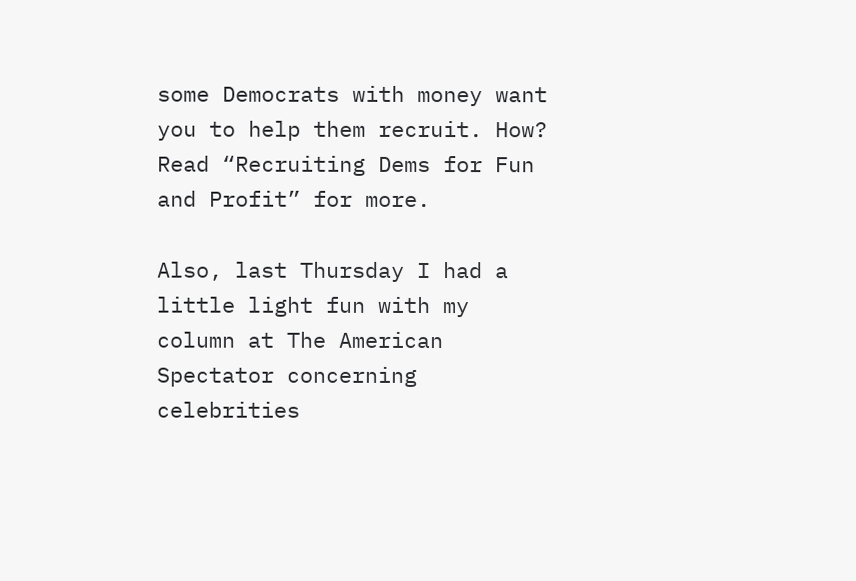some Democrats with money want you to help them recruit. How? Read “Recruiting Dems for Fun and Profit” for more.

Also, last Thursday I had a little light fun with my column at The American Spectator concerning celebrities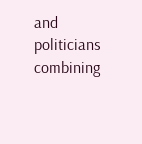and politicians combining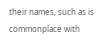their names, such as is commonplace with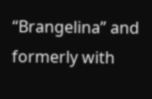“Brangelina” and formerly with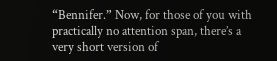“Bennifer.” Now, for those of you with practically no attention span, there’s a very short version of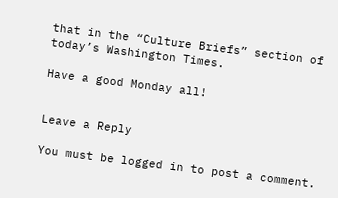that in the “Culture Briefs” section of today’s Washington Times.

Have a good Monday all!


Leave a Reply

You must be logged in to post a comment.